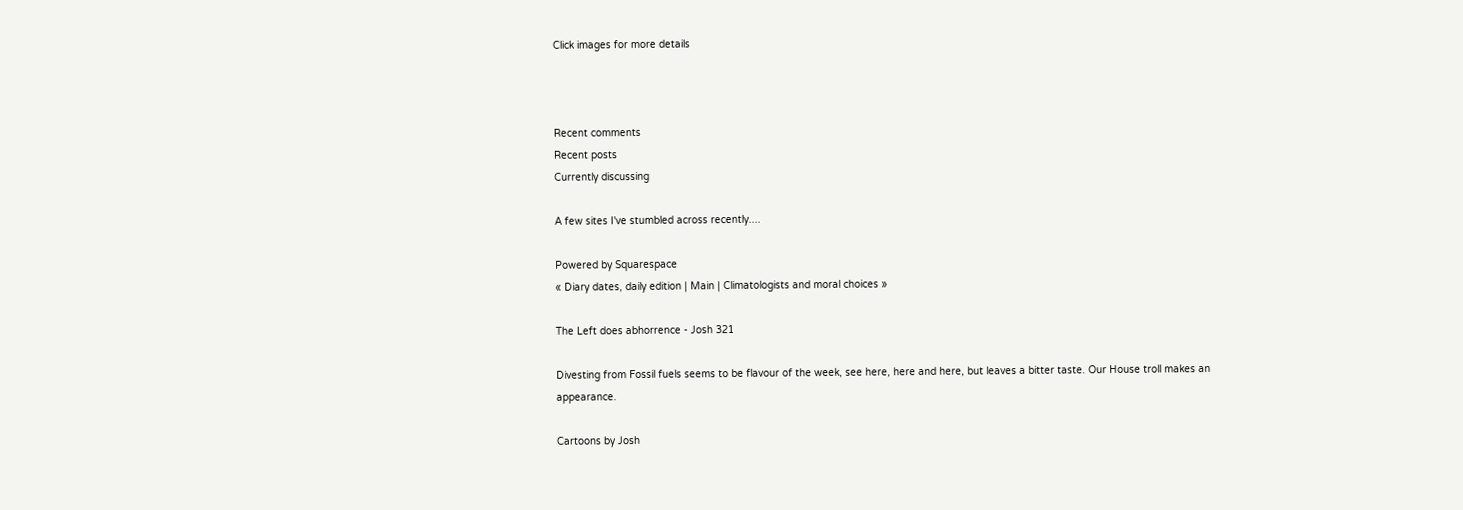Click images for more details



Recent comments
Recent posts
Currently discussing

A few sites I've stumbled across recently....

Powered by Squarespace
« Diary dates, daily edition | Main | Climatologists and moral choices »

The Left does abhorrence - Josh 321

Divesting from Fossil fuels seems to be flavour of the week, see here, here and here, but leaves a bitter taste. Our House troll makes an appearance.

Cartoons by Josh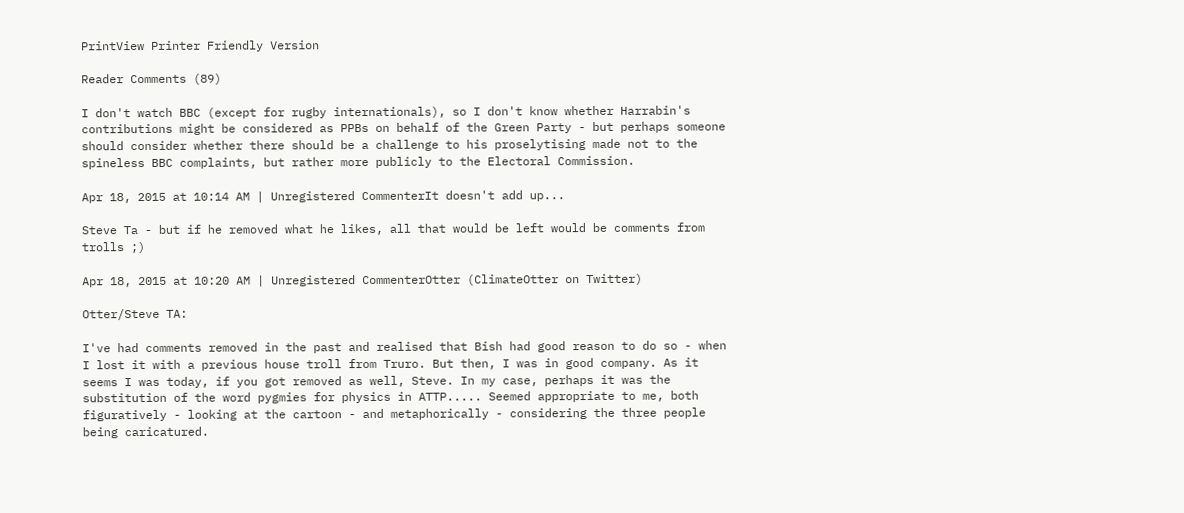PrintView Printer Friendly Version

Reader Comments (89)

I don't watch BBC (except for rugby internationals), so I don't know whether Harrabin's contributions might be considered as PPBs on behalf of the Green Party - but perhaps someone should consider whether there should be a challenge to his proselytising made not to the spineless BBC complaints, but rather more publicly to the Electoral Commission.

Apr 18, 2015 at 10:14 AM | Unregistered CommenterIt doesn't add up...

Steve Ta - but if he removed what he likes, all that would be left would be comments from trolls ;)

Apr 18, 2015 at 10:20 AM | Unregistered CommenterOtter (ClimateOtter on Twitter)

Otter/Steve TA:

I've had comments removed in the past and realised that Bish had good reason to do so - when I lost it with a previous house troll from Truro. But then, I was in good company. As it seems I was today, if you got removed as well, Steve. In my case, perhaps it was the substitution of the word pygmies for physics in ATTP..... Seemed appropriate to me, both figuratively - looking at the cartoon - and metaphorically - considering the three people being caricatured.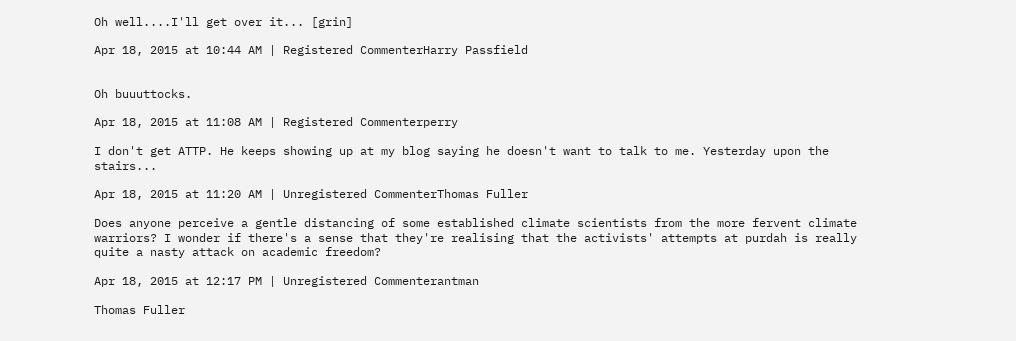Oh well....I'll get over it... [grin]

Apr 18, 2015 at 10:44 AM | Registered CommenterHarry Passfield


Oh buuuttocks.

Apr 18, 2015 at 11:08 AM | Registered Commenterperry

I don't get ATTP. He keeps showing up at my blog saying he doesn't want to talk to me. Yesterday upon the stairs...

Apr 18, 2015 at 11:20 AM | Unregistered CommenterThomas Fuller

Does anyone perceive a gentle distancing of some established climate scientists from the more fervent climate warriors? I wonder if there's a sense that they're realising that the activists' attempts at purdah is really quite a nasty attack on academic freedom?

Apr 18, 2015 at 12:17 PM | Unregistered Commenterantman

Thomas Fuller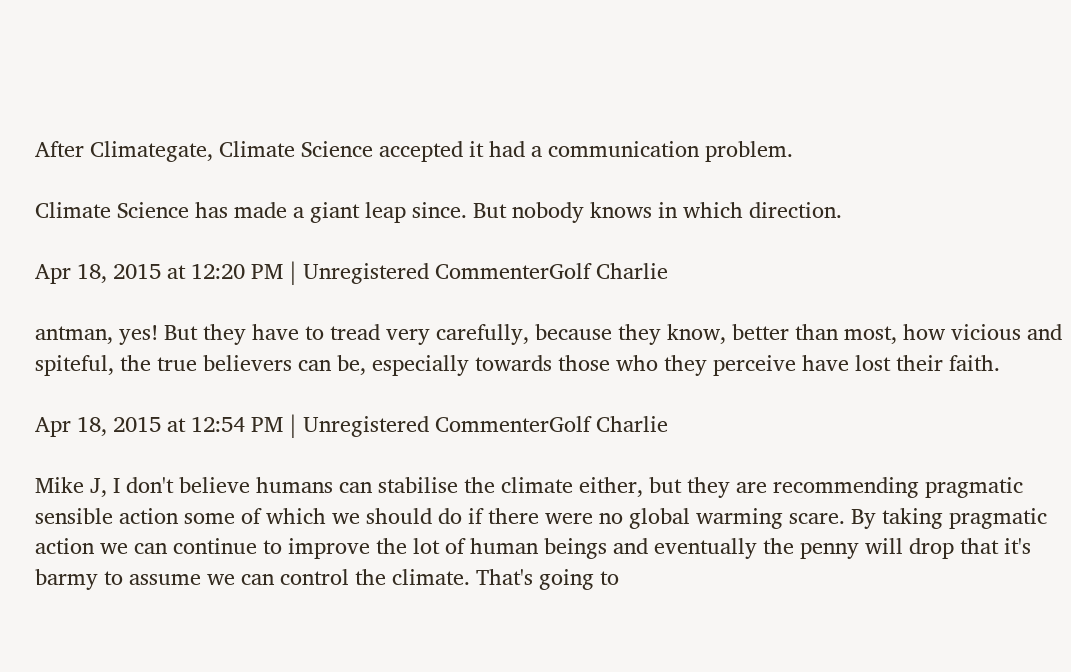After Climategate, Climate Science accepted it had a communication problem.

Climate Science has made a giant leap since. But nobody knows in which direction.

Apr 18, 2015 at 12:20 PM | Unregistered CommenterGolf Charlie

antman, yes! But they have to tread very carefully, because they know, better than most, how vicious and spiteful, the true believers can be, especially towards those who they perceive have lost their faith.

Apr 18, 2015 at 12:54 PM | Unregistered CommenterGolf Charlie

Mike J, I don't believe humans can stabilise the climate either, but they are recommending pragmatic sensible action some of which we should do if there were no global warming scare. By taking pragmatic action we can continue to improve the lot of human beings and eventually the penny will drop that it's barmy to assume we can control the climate. That's going to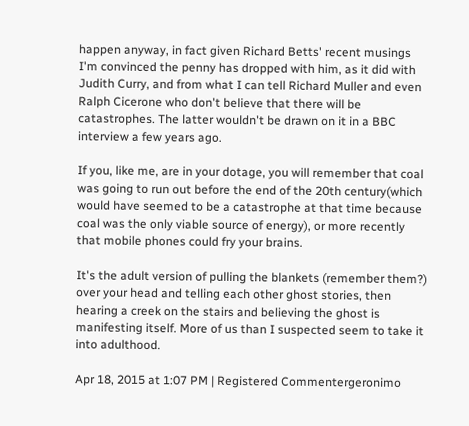happen anyway, in fact given Richard Betts' recent musings I'm convinced the penny has dropped with him, as it did with Judith Curry, and from what I can tell Richard Muller and even Ralph Cicerone who don't believe that there will be catastrophes. The latter wouldn't be drawn on it in a BBC interview a few years ago.

If you, like me, are in your dotage, you will remember that coal was going to run out before the end of the 20th century(which would have seemed to be a catastrophe at that time because coal was the only viable source of energy), or more recently that mobile phones could fry your brains.

It's the adult version of pulling the blankets (remember them?) over your head and telling each other ghost stories, then hearing a creek on the stairs and believing the ghost is manifesting itself. More of us than I suspected seem to take it into adulthood.

Apr 18, 2015 at 1:07 PM | Registered Commentergeronimo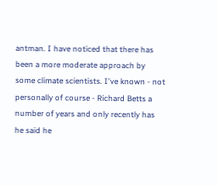antman. I have noticed that there has been a more moderate approach by some climate scientists. I've known - not personally of course - Richard Betts a number of years and only recently has he said he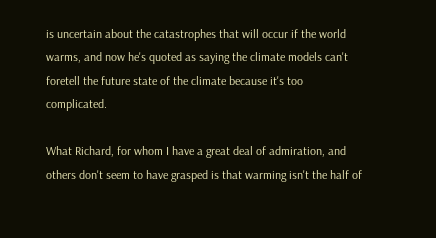is uncertain about the catastrophes that will occur if the world warms, and now he's quoted as saying the climate models can't foretell the future state of the climate because it's too complicated.

What Richard, for whom I have a great deal of admiration, and others don't seem to have grasped is that warming isn't the half of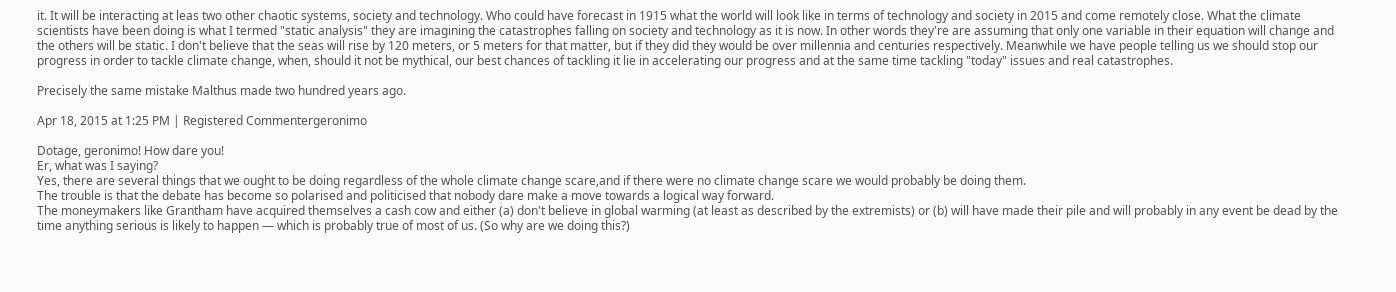it. It will be interacting at leas two other chaotic systems, society and technology. Who could have forecast in 1915 what the world will look like in terms of technology and society in 2015 and come remotely close. What the climate scientists have been doing is what I termed "static analysis" they are imagining the catastrophes falling on society and technology as it is now. In other words they're are assuming that only one variable in their equation will change and the others will be static. I don't believe that the seas will rise by 120 meters, or 5 meters for that matter, but if they did they would be over millennia and centuries respectively. Meanwhile we have people telling us we should stop our progress in order to tackle climate change, when, should it not be mythical, our best chances of tackling it lie in accelerating our progress and at the same time tackling "today" issues and real catastrophes.

Precisely the same mistake Malthus made two hundred years ago.

Apr 18, 2015 at 1:25 PM | Registered Commentergeronimo

Dotage, geronimo! How dare you!
Er, what was I saying?
Yes, there are several things that we ought to be doing regardless of the whole climate change scare,and if there were no climate change scare we would probably be doing them.
The trouble is that the debate has become so polarised and politicised that nobody dare make a move towards a logical way forward.
The moneymakers like Grantham have acquired themselves a cash cow and either (a) don't believe in global warming (at least as described by the extremists) or (b) will have made their pile and will probably in any event be dead by the time anything serious is likely to happen — which is probably true of most of us. (So why are we doing this?)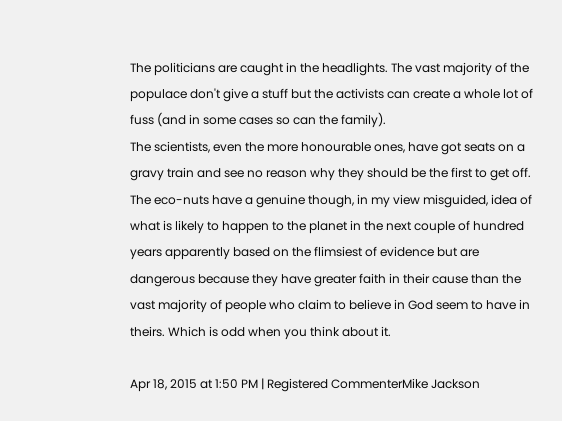The politicians are caught in the headlights. The vast majority of the populace don't give a stuff but the activists can create a whole lot of fuss (and in some cases so can the family).
The scientists, even the more honourable ones, have got seats on a gravy train and see no reason why they should be the first to get off.
The eco-nuts have a genuine though, in my view misguided, idea of what is likely to happen to the planet in the next couple of hundred years apparently based on the flimsiest of evidence but are dangerous because they have greater faith in their cause than the vast majority of people who claim to believe in God seem to have in theirs. Which is odd when you think about it.

Apr 18, 2015 at 1:50 PM | Registered CommenterMike Jackson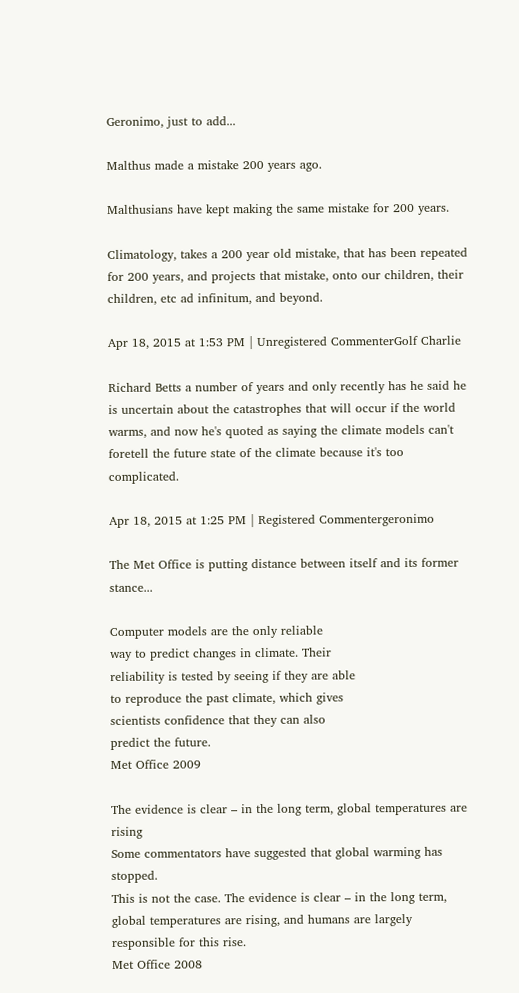Geronimo, just to add...

Malthus made a mistake 200 years ago.

Malthusians have kept making the same mistake for 200 years.

Climatology, takes a 200 year old mistake, that has been repeated for 200 years, and projects that mistake, onto our children, their children, etc ad infinitum, and beyond.

Apr 18, 2015 at 1:53 PM | Unregistered CommenterGolf Charlie

Richard Betts a number of years and only recently has he said he is uncertain about the catastrophes that will occur if the world warms, and now he's quoted as saying the climate models can't foretell the future state of the climate because it's too complicated.

Apr 18, 2015 at 1:25 PM | Registered Commentergeronimo

The Met Office is putting distance between itself and its former stance...

Computer models are the only reliable
way to predict changes in climate. Their
reliability is tested by seeing if they are able
to reproduce the past climate, which gives
scientists confidence that they can also
predict the future.
Met Office 2009

The evidence is clear – in the long term, global temperatures are rising
Some commentators have suggested that global warming has stopped.
This is not the case. The evidence is clear – in the long term, global temperatures are rising, and humans are largely responsible for this rise.
Met Office 2008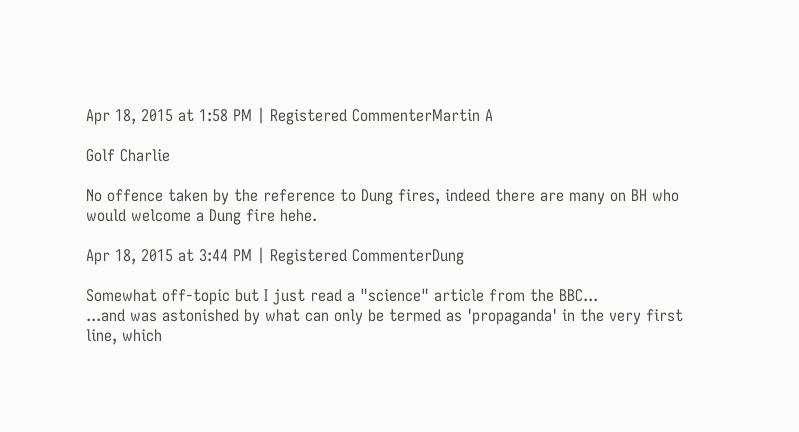Apr 18, 2015 at 1:58 PM | Registered CommenterMartin A

Golf Charlie

No offence taken by the reference to Dung fires, indeed there are many on BH who would welcome a Dung fire hehe.

Apr 18, 2015 at 3:44 PM | Registered CommenterDung

Somewhat off-topic but I just read a "science" article from the BBC...
...and was astonished by what can only be termed as 'propaganda' in the very first line, which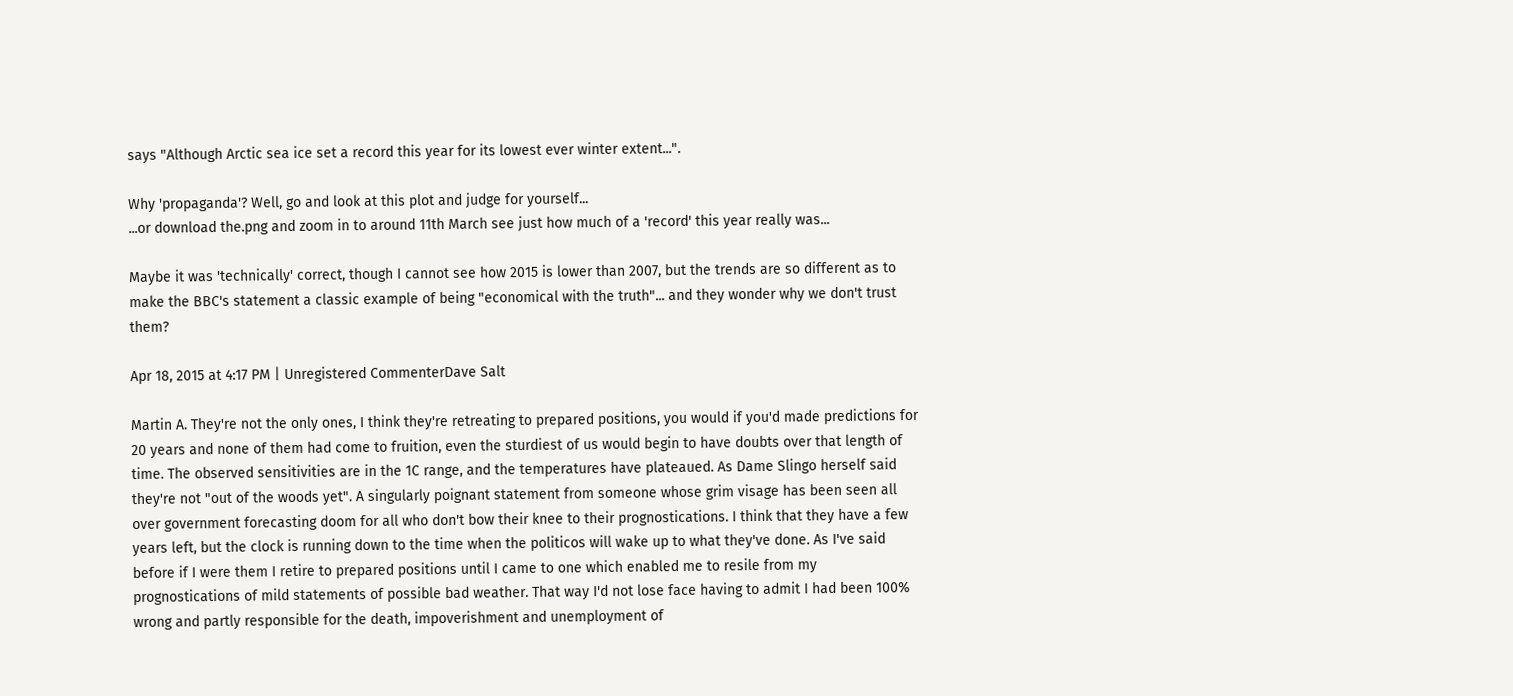says "Although Arctic sea ice set a record this year for its lowest ever winter extent...".

Why 'propaganda'? Well, go and look at this plot and judge for yourself...
...or download the.png and zoom in to around 11th March see just how much of a 'record' this year really was...

Maybe it was 'technically' correct, though I cannot see how 2015 is lower than 2007, but the trends are so different as to make the BBC's statement a classic example of being "economical with the truth"... and they wonder why we don't trust them?

Apr 18, 2015 at 4:17 PM | Unregistered CommenterDave Salt

Martin A. They're not the only ones, I think they're retreating to prepared positions, you would if you'd made predictions for 20 years and none of them had come to fruition, even the sturdiest of us would begin to have doubts over that length of time. The observed sensitivities are in the 1C range, and the temperatures have plateaued. As Dame Slingo herself said they're not "out of the woods yet". A singularly poignant statement from someone whose grim visage has been seen all over government forecasting doom for all who don't bow their knee to their prognostications. I think that they have a few years left, but the clock is running down to the time when the politicos will wake up to what they've done. As I've said before if I were them I retire to prepared positions until I came to one which enabled me to resile from my prognostications of mild statements of possible bad weather. That way I'd not lose face having to admit I had been 100% wrong and partly responsible for the death, impoverishment and unemployment of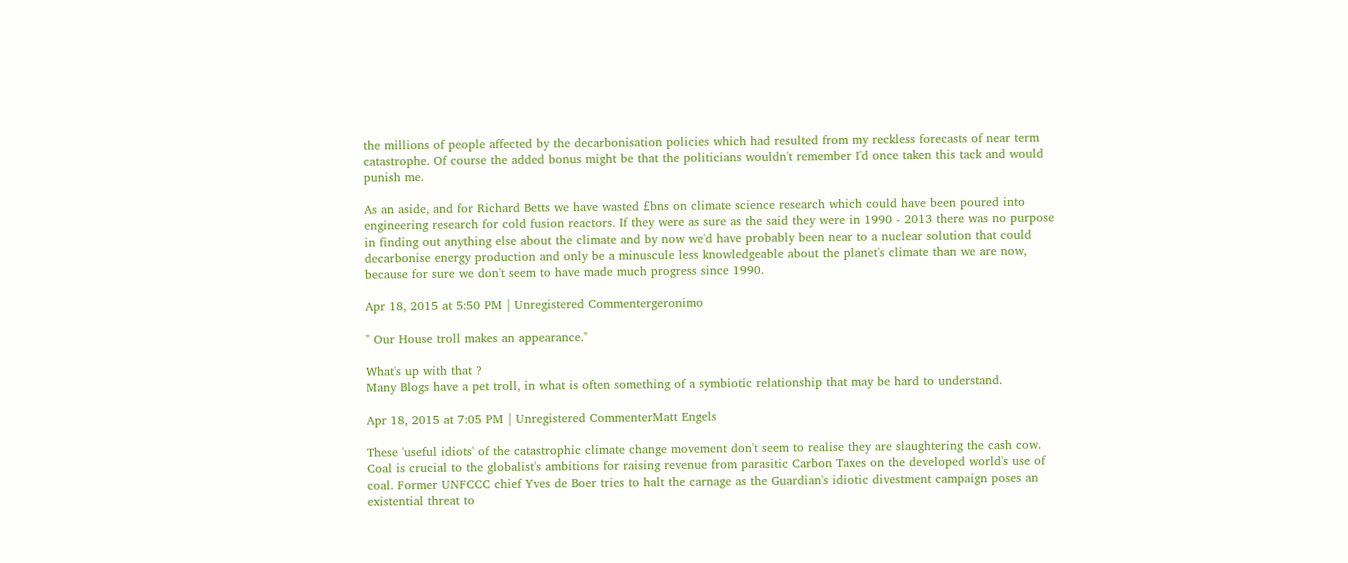the millions of people affected by the decarbonisation policies which had resulted from my reckless forecasts of near term catastrophe. Of course the added bonus might be that the politicians wouldn't remember I'd once taken this tack and would punish me.

As an aside, and for Richard Betts we have wasted £bns on climate science research which could have been poured into engineering research for cold fusion reactors. If they were as sure as the said they were in 1990 - 2013 there was no purpose in finding out anything else about the climate and by now we'd have probably been near to a nuclear solution that could decarbonise energy production and only be a minuscule less knowledgeable about the planet's climate than we are now, because for sure we don't seem to have made much progress since 1990.

Apr 18, 2015 at 5:50 PM | Unregistered Commentergeronimo

" Our House troll makes an appearance."

What's up with that ?
Many Blogs have a pet troll, in what is often something of a symbiotic relationship that may be hard to understand.

Apr 18, 2015 at 7:05 PM | Unregistered CommenterMatt Engels

These 'useful idiots' of the catastrophic climate change movement don't seem to realise they are slaughtering the cash cow. Coal is crucial to the globalist's ambitions for raising revenue from parasitic Carbon Taxes on the developed world's use of coal. Former UNFCCC chief Yves de Boer tries to halt the carnage as the Guardian's idiotic divestment campaign poses an existential threat to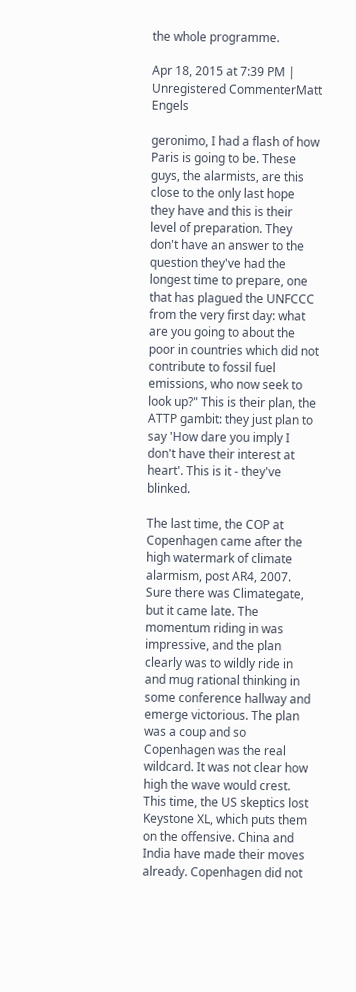the whole programme.

Apr 18, 2015 at 7:39 PM | Unregistered CommenterMatt Engels

geronimo, I had a flash of how Paris is going to be. These guys, the alarmists, are this close to the only last hope they have and this is their level of preparation. They don't have an answer to the question they've had the longest time to prepare, one that has plagued the UNFCCC from the very first day: what are you going to about the poor in countries which did not contribute to fossil fuel emissions, who now seek to look up?" This is their plan, the ATTP gambit: they just plan to say 'How dare you imply I don't have their interest at heart'. This is it - they've blinked.

The last time, the COP at Copenhagen came after the high watermark of climate alarmism, post AR4, 2007. Sure there was Climategate, but it came late. The momentum riding in was impressive, and the plan clearly was to wildly ride in and mug rational thinking in some conference hallway and emerge victorious. The plan was a coup and so Copenhagen was the real wildcard. It was not clear how high the wave would crest. This time, the US skeptics lost Keystone XL, which puts them on the offensive. China and India have made their moves already. Copenhagen did not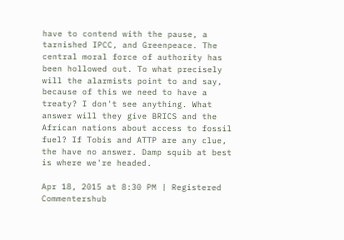have to contend with the pause, a tarnished IPCC, and Greenpeace. The central moral force of authority has been hollowed out. To what precisely will the alarmists point to and say, because of this we need to have a treaty? I don't see anything. What answer will they give BRICS and the African nations about access to fossil fuel? If Tobis and ATTP are any clue, the have no answer. Damp squib at best is where we're headed.

Apr 18, 2015 at 8:30 PM | Registered Commentershub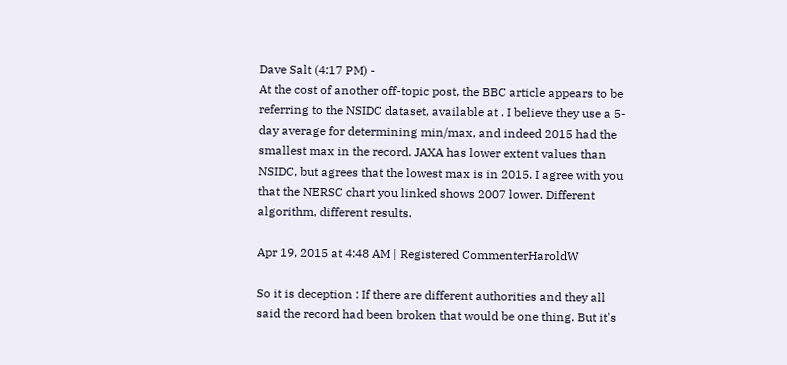Dave Salt (4:17 PM) -
At the cost of another off-topic post, the BBC article appears to be referring to the NSIDC dataset, available at . I believe they use a 5-day average for determining min/max, and indeed 2015 had the smallest max in the record. JAXA has lower extent values than NSIDC, but agrees that the lowest max is in 2015. I agree with you that the NERSC chart you linked shows 2007 lower. Different algorithm, different results.

Apr 19, 2015 at 4:48 AM | Registered CommenterHaroldW

So it is deception : If there are different authorities and they all said the record had been broken that would be one thing. But it's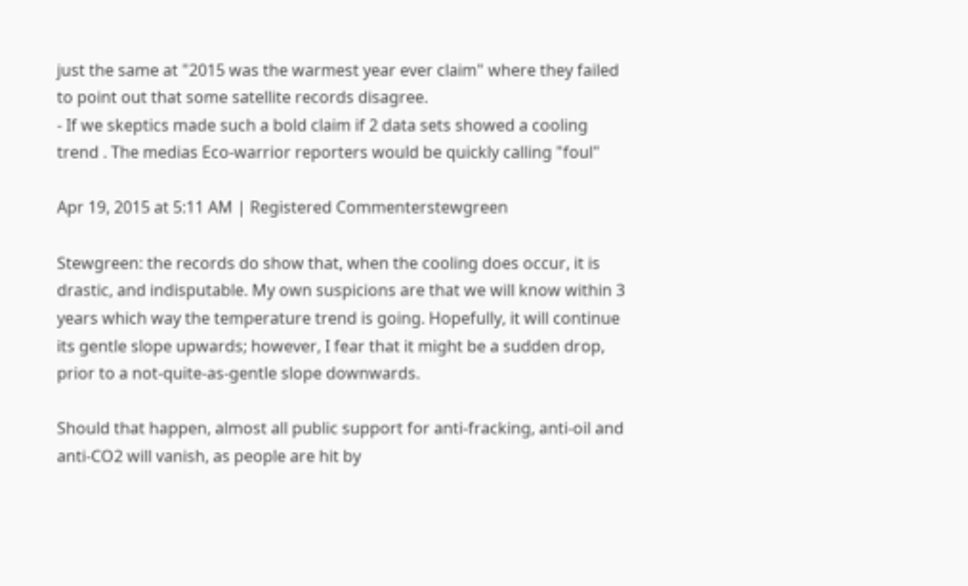just the same at "2015 was the warmest year ever claim" where they failed to point out that some satellite records disagree.
- If we skeptics made such a bold claim if 2 data sets showed a cooling trend . The medias Eco-warrior reporters would be quickly calling "foul"

Apr 19, 2015 at 5:11 AM | Registered Commenterstewgreen

Stewgreen: the records do show that, when the cooling does occur, it is drastic, and indisputable. My own suspicions are that we will know within 3 years which way the temperature trend is going. Hopefully, it will continue its gentle slope upwards; however, I fear that it might be a sudden drop, prior to a not-quite-as-gentle slope downwards.

Should that happen, almost all public support for anti-fracking, anti-oil and anti-CO2 will vanish, as people are hit by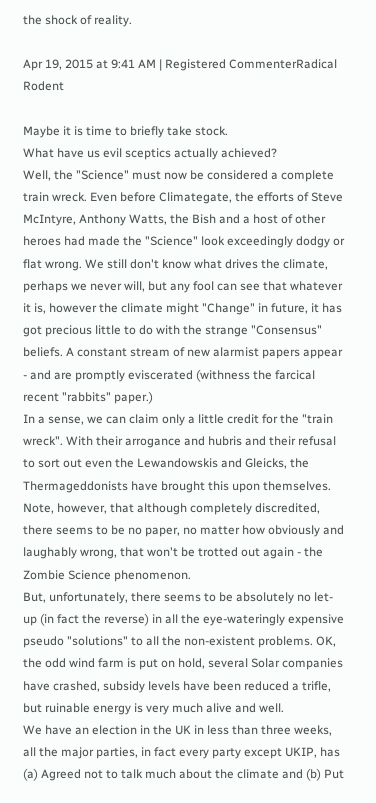the shock of reality.

Apr 19, 2015 at 9:41 AM | Registered CommenterRadical Rodent

Maybe it is time to briefly take stock.
What have us evil sceptics actually achieved?
Well, the "Science" must now be considered a complete train wreck. Even before Climategate, the efforts of Steve McIntyre, Anthony Watts, the Bish and a host of other heroes had made the "Science" look exceedingly dodgy or flat wrong. We still don't know what drives the climate, perhaps we never will, but any fool can see that whatever it is, however the climate might "Change" in future, it has got precious little to do with the strange "Consensus" beliefs. A constant stream of new alarmist papers appear - and are promptly eviscerated (withness the farcical recent "rabbits" paper.)
In a sense, we can claim only a little credit for the "train wreck". With their arrogance and hubris and their refusal to sort out even the Lewandowskis and Gleicks, the Thermageddonists have brought this upon themselves.
Note, however, that although completely discredited, there seems to be no paper, no matter how obviously and laughably wrong, that won't be trotted out again - the Zombie Science phenomenon.
But, unfortunately, there seems to be absolutely no let-up (in fact the reverse) in all the eye-wateringly expensive pseudo "solutions" to all the non-existent problems. OK, the odd wind farm is put on hold, several Solar companies have crashed, subsidy levels have been reduced a trifle, but ruinable energy is very much alive and well.
We have an election in the UK in less than three weeks, all the major parties, in fact every party except UKIP, has (a) Agreed not to talk much about the climate and (b) Put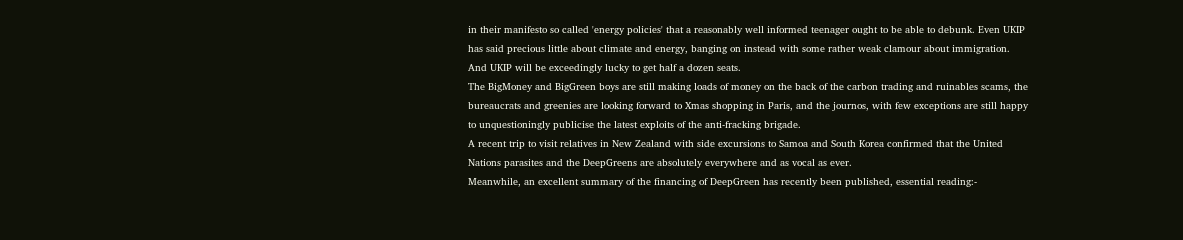in their manifesto so called 'energy policies' that a reasonably well informed teenager ought to be able to debunk. Even UKIP has said precious little about climate and energy, banging on instead with some rather weak clamour about immigration. And UKIP will be exceedingly lucky to get half a dozen seats.
The BigMoney and BigGreen boys are still making loads of money on the back of the carbon trading and ruinables scams, the bureaucrats and greenies are looking forward to Xmas shopping in Paris, and the journos, with few exceptions are still happy to unquestioningly publicise the latest exploits of the anti-fracking brigade.
A recent trip to visit relatives in New Zealand with side excursions to Samoa and South Korea confirmed that the United Nations parasites and the DeepGreens are absolutely everywhere and as vocal as ever.
Meanwhile, an excellent summary of the financing of DeepGreen has recently been published, essential reading:-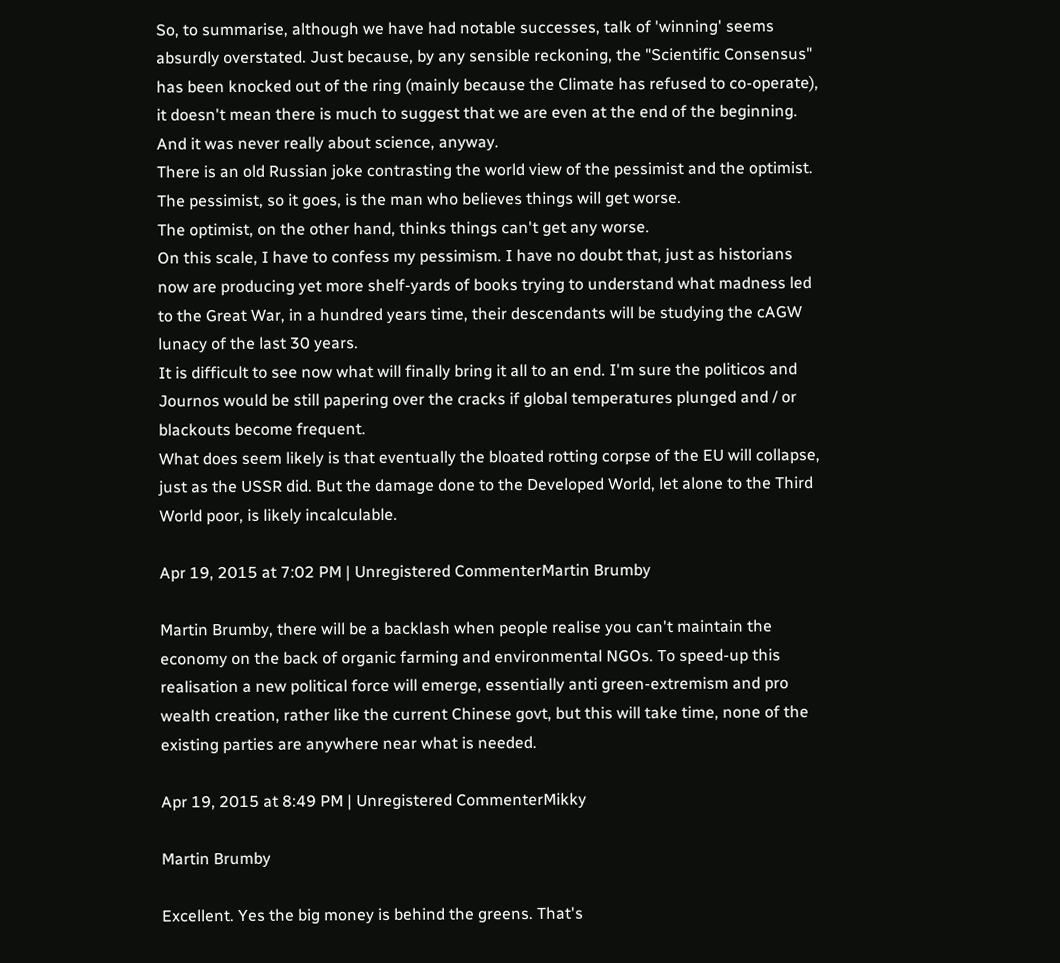So, to summarise, although we have had notable successes, talk of 'winning' seems absurdly overstated. Just because, by any sensible reckoning, the "Scientific Consensus" has been knocked out of the ring (mainly because the Climate has refused to co-operate), it doesn't mean there is much to suggest that we are even at the end of the beginning. And it was never really about science, anyway.
There is an old Russian joke contrasting the world view of the pessimist and the optimist.
The pessimist, so it goes, is the man who believes things will get worse.
The optimist, on the other hand, thinks things can't get any worse.
On this scale, I have to confess my pessimism. I have no doubt that, just as historians now are producing yet more shelf-yards of books trying to understand what madness led to the Great War, in a hundred years time, their descendants will be studying the cAGW lunacy of the last 30 years.
It is difficult to see now what will finally bring it all to an end. I'm sure the politicos and Journos would be still papering over the cracks if global temperatures plunged and / or blackouts become frequent.
What does seem likely is that eventually the bloated rotting corpse of the EU will collapse, just as the USSR did. But the damage done to the Developed World, let alone to the Third World poor, is likely incalculable.

Apr 19, 2015 at 7:02 PM | Unregistered CommenterMartin Brumby

Martin Brumby, there will be a backlash when people realise you can't maintain the economy on the back of organic farming and environmental NGOs. To speed-up this realisation a new political force will emerge, essentially anti green-extremism and pro wealth creation, rather like the current Chinese govt, but this will take time, none of the existing parties are anywhere near what is needed.

Apr 19, 2015 at 8:49 PM | Unregistered CommenterMikky

Martin Brumby

Excellent. Yes the big money is behind the greens. That's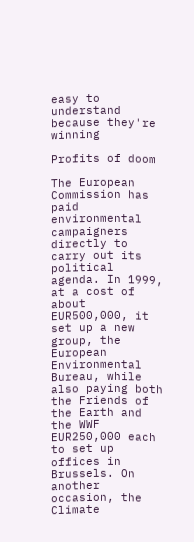easy to understand because they're winning

Profits of doom

The European Commission has paid environmental campaigners directly to carry out its political agenda. In 1999, at a cost of about EUR500,000, it set up a new group, the European Environmental Bureau, while also paying both the Friends of the Earth and the WWF EUR250,000 each to set up offices in Brussels. On another occasion, the Climate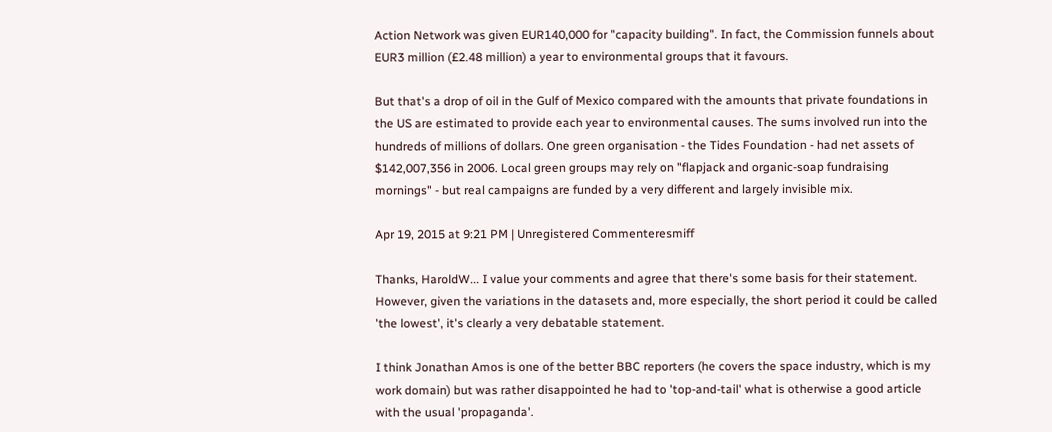Action Network was given EUR140,000 for "capacity building". In fact, the Commission funnels about EUR3 million (£2.48 million) a year to environmental groups that it favours.

But that's a drop of oil in the Gulf of Mexico compared with the amounts that private foundations in the US are estimated to provide each year to environmental causes. The sums involved run into the hundreds of millions of dollars. One green organisation - the Tides Foundation - had net assets of $142,007,356 in 2006. Local green groups may rely on "flapjack and organic-soap fundraising mornings" - but real campaigns are funded by a very different and largely invisible mix.

Apr 19, 2015 at 9:21 PM | Unregistered Commenteresmiff

Thanks, HaroldW... I value your comments and agree that there's some basis for their statement. However, given the variations in the datasets and, more especially, the short period it could be called 'the lowest', it's clearly a very debatable statement.

I think Jonathan Amos is one of the better BBC reporters (he covers the space industry, which is my work domain) but was rather disappointed he had to 'top-and-tail' what is otherwise a good article with the usual 'propaganda'.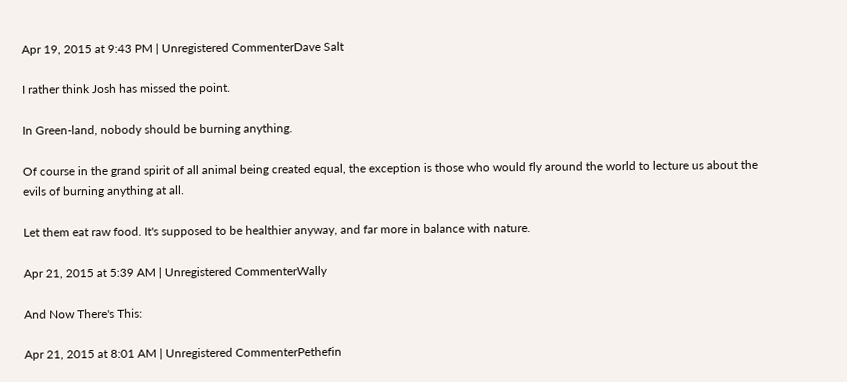Apr 19, 2015 at 9:43 PM | Unregistered CommenterDave Salt

I rather think Josh has missed the point.

In Green-land, nobody should be burning anything.

Of course in the grand spirit of all animal being created equal, the exception is those who would fly around the world to lecture us about the evils of burning anything at all.

Let them eat raw food. It's supposed to be healthier anyway, and far more in balance with nature.

Apr 21, 2015 at 5:39 AM | Unregistered CommenterWally

And Now There's This:

Apr 21, 2015 at 8:01 AM | Unregistered CommenterPethefin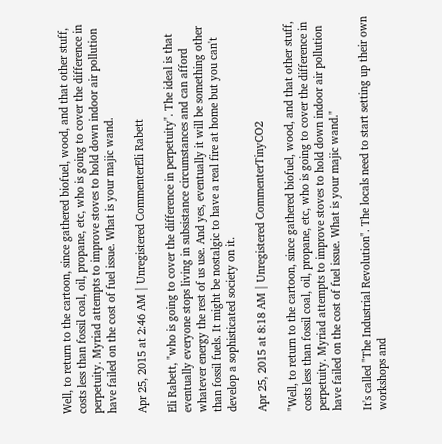Well, to return to the cartoon, since gathered biofuel, wood, and that other stuff, costs less than fossil coal, oil, propane, etc, who is going to cover the difference in perpetuity. Myriad attempts to improve stoves to hold down indoor air pollution have failed on the cost of fuel issue. What is your majic wand.

Apr 25, 2015 at 2:46 AM | Unregistered CommenterEli Rabett

Eli Rabett, "who is going to cover the difference in perpetuity". The ideal is that eventually everyone stops living in subsistance circumstances and can afford whatever energy the rest of us use. And yes, eventually it will be something other than fossil fuels. It might be nostalgic to have a real fire at home but you can't develop a sophisticated society on it.

Apr 25, 2015 at 8:18 AM | Unregistered CommenterTinyCO2

"Well, to return to the cartoon, since gathered biofuel, wood, and that other stuff, costs less than fossil coal, oil, propane, etc, who is going to cover the difference in perpetuity. Myriad attempts to improve stoves to hold down indoor air pollution have failed on the cost of fuel issue. What is your majic wand."

It's called "The Industrial Revolution". The locals need to start setting up their own workshops and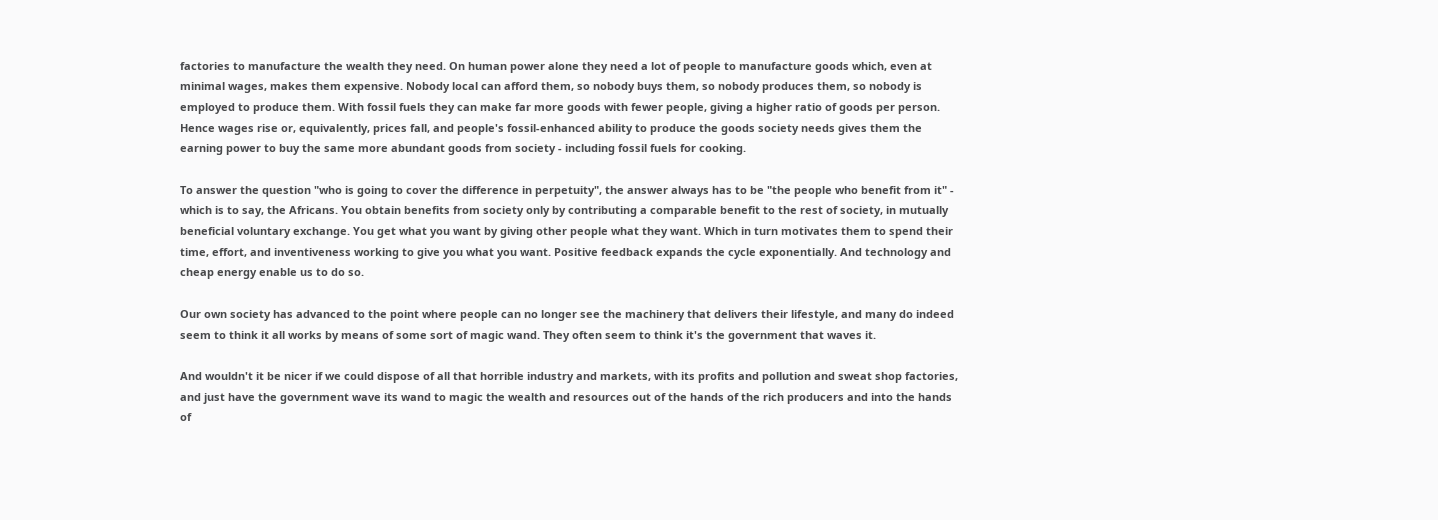factories to manufacture the wealth they need. On human power alone they need a lot of people to manufacture goods which, even at minimal wages, makes them expensive. Nobody local can afford them, so nobody buys them, so nobody produces them, so nobody is employed to produce them. With fossil fuels they can make far more goods with fewer people, giving a higher ratio of goods per person. Hence wages rise or, equivalently, prices fall, and people's fossil-enhanced ability to produce the goods society needs gives them the earning power to buy the same more abundant goods from society - including fossil fuels for cooking.

To answer the question "who is going to cover the difference in perpetuity", the answer always has to be "the people who benefit from it" - which is to say, the Africans. You obtain benefits from society only by contributing a comparable benefit to the rest of society, in mutually beneficial voluntary exchange. You get what you want by giving other people what they want. Which in turn motivates them to spend their time, effort, and inventiveness working to give you what you want. Positive feedback expands the cycle exponentially. And technology and cheap energy enable us to do so.

Our own society has advanced to the point where people can no longer see the machinery that delivers their lifestyle, and many do indeed seem to think it all works by means of some sort of magic wand. They often seem to think it's the government that waves it.

And wouldn't it be nicer if we could dispose of all that horrible industry and markets, with its profits and pollution and sweat shop factories, and just have the government wave its wand to magic the wealth and resources out of the hands of the rich producers and into the hands of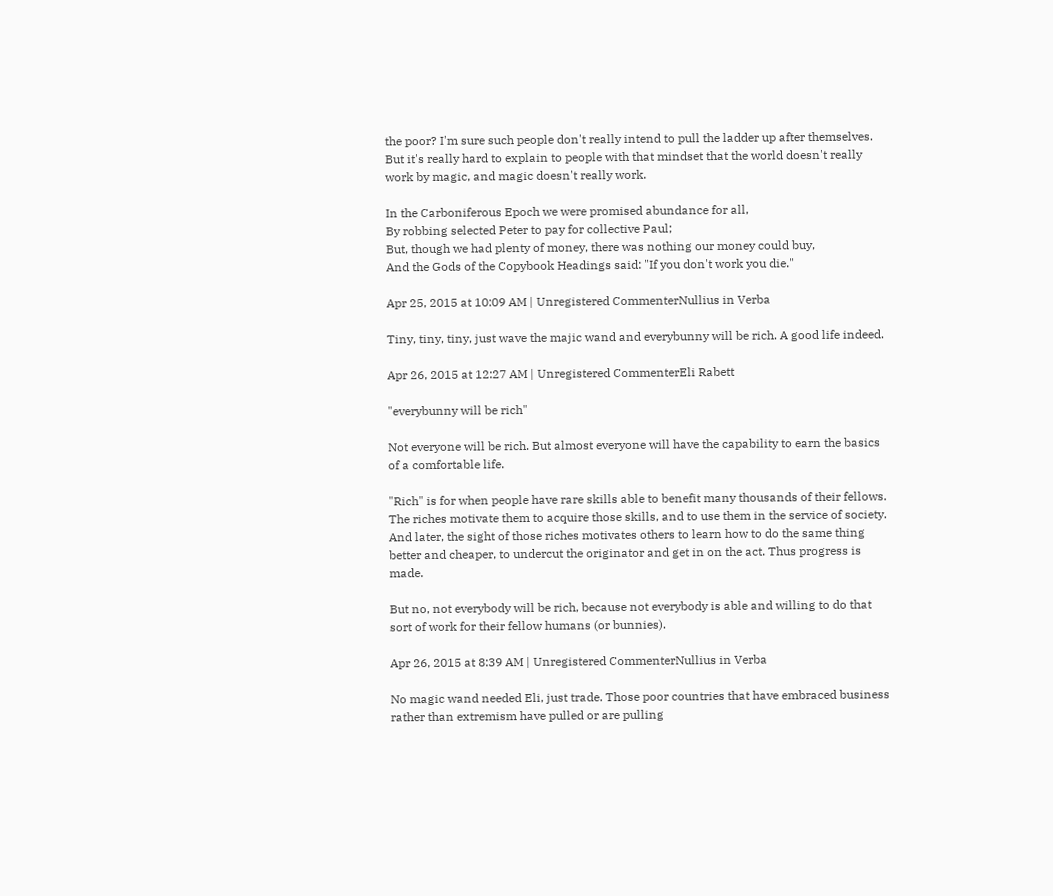the poor? I'm sure such people don't really intend to pull the ladder up after themselves. But it's really hard to explain to people with that mindset that the world doesn't really work by magic, and magic doesn't really work.

In the Carboniferous Epoch we were promised abundance for all,
By robbing selected Peter to pay for collective Paul;
But, though we had plenty of money, there was nothing our money could buy,
And the Gods of the Copybook Headings said: "If you don't work you die."

Apr 25, 2015 at 10:09 AM | Unregistered CommenterNullius in Verba

Tiny, tiny, tiny, just wave the majic wand and everybunny will be rich. A good life indeed.

Apr 26, 2015 at 12:27 AM | Unregistered CommenterEli Rabett

"everybunny will be rich"

Not everyone will be rich. But almost everyone will have the capability to earn the basics of a comfortable life.

"Rich" is for when people have rare skills able to benefit many thousands of their fellows. The riches motivate them to acquire those skills, and to use them in the service of society. And later, the sight of those riches motivates others to learn how to do the same thing better and cheaper, to undercut the originator and get in on the act. Thus progress is made.

But no, not everybody will be rich, because not everybody is able and willing to do that sort of work for their fellow humans (or bunnies).

Apr 26, 2015 at 8:39 AM | Unregistered CommenterNullius in Verba

No magic wand needed Eli, just trade. Those poor countries that have embraced business rather than extremism have pulled or are pulling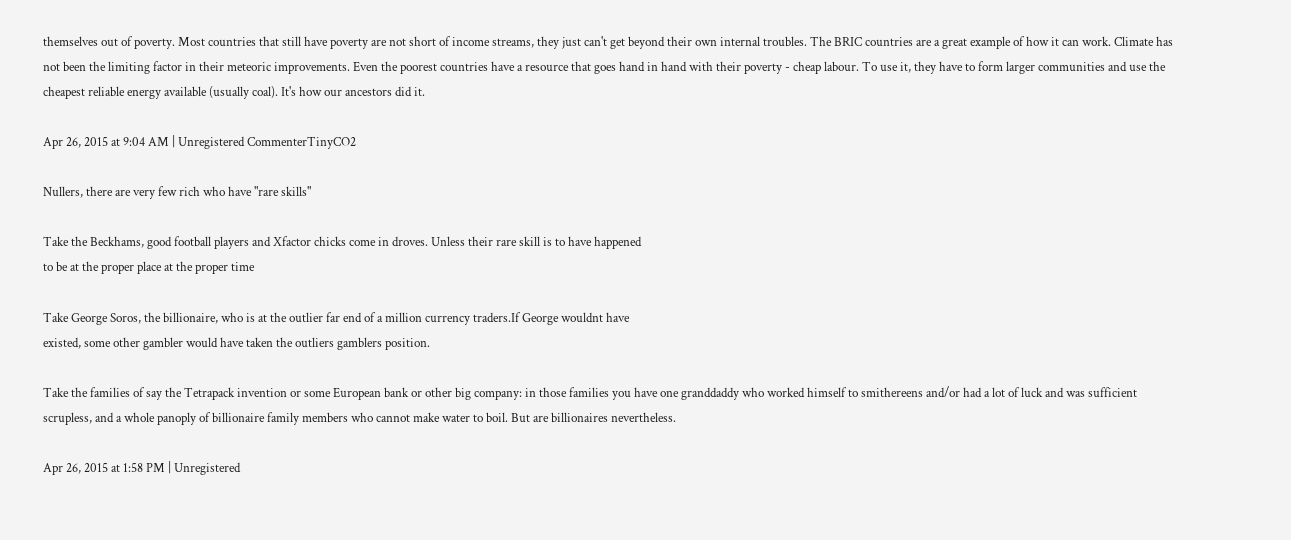themselves out of poverty. Most countries that still have poverty are not short of income streams, they just can't get beyond their own internal troubles. The BRIC countries are a great example of how it can work. Climate has not been the limiting factor in their meteoric improvements. Even the poorest countries have a resource that goes hand in hand with their poverty - cheap labour. To use it, they have to form larger communities and use the cheapest reliable energy available (usually coal). It's how our ancestors did it.

Apr 26, 2015 at 9:04 AM | Unregistered CommenterTinyCO2

Nullers, there are very few rich who have "rare skills"

Take the Beckhams, good football players and Xfactor chicks come in droves. Unless their rare skill is to have happened
to be at the proper place at the proper time

Take George Soros, the billionaire, who is at the outlier far end of a million currency traders.If George wouldnt have
existed, some other gambler would have taken the outliers gamblers position.

Take the families of say the Tetrapack invention or some European bank or other big company: in those families you have one granddaddy who worked himself to smithereens and/or had a lot of luck and was sufficient scrupless, and a whole panoply of billionaire family members who cannot make water to boil. But are billionaires nevertheless.

Apr 26, 2015 at 1:58 PM | Unregistered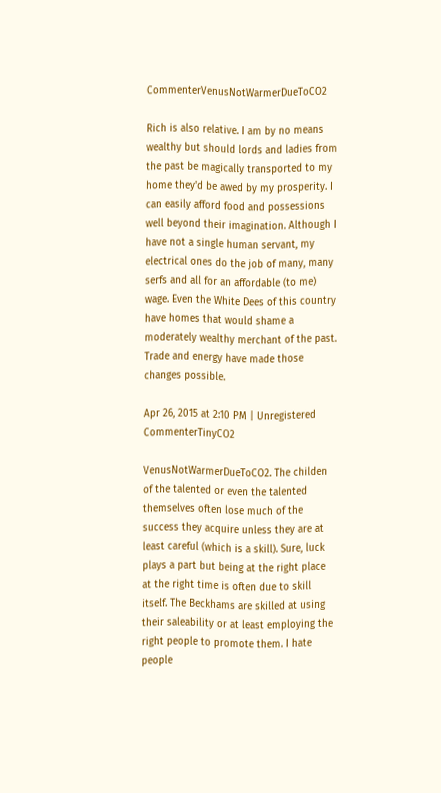CommenterVenusNotWarmerDueToCO2

Rich is also relative. I am by no means wealthy but should lords and ladies from the past be magically transported to my home they'd be awed by my prosperity. I can easily afford food and possessions well beyond their imagination. Although I have not a single human servant, my electrical ones do the job of many, many serfs and all for an affordable (to me) wage. Even the White Dees of this country have homes that would shame a moderately wealthy merchant of the past. Trade and energy have made those changes possible.

Apr 26, 2015 at 2:10 PM | Unregistered CommenterTinyCO2

VenusNotWarmerDueToCO2. The childen of the talented or even the talented themselves often lose much of the success they acquire unless they are at least careful (which is a skill). Sure, luck plays a part but being at the right place at the right time is often due to skill itself. The Beckhams are skilled at using their saleability or at least employing the right people to promote them. I hate people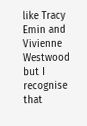like Tracy Emin and Vivienne Westwood but I recognise that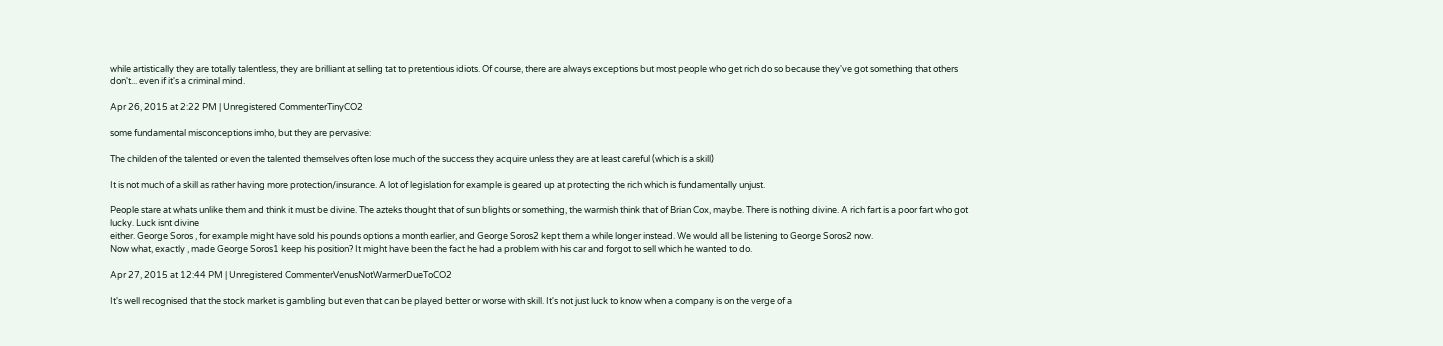while artistically they are totally talentless, they are brilliant at selling tat to pretentious idiots. Of course, there are always exceptions but most people who get rich do so because they've got something that others don't... even if it's a criminal mind.

Apr 26, 2015 at 2:22 PM | Unregistered CommenterTinyCO2

some fundamental misconceptions imho, but they are pervasive:

The childen of the talented or even the talented themselves often lose much of the success they acquire unless they are at least careful (which is a skill)

It is not much of a skill as rather having more protection/insurance. A lot of legislation for example is geared up at protecting the rich which is fundamentally unjust.

People stare at whats unlike them and think it must be divine. The azteks thought that of sun blights or something, the warmish think that of Brian Cox, maybe. There is nothing divine. A rich fart is a poor fart who got lucky. Luck isnt divine
either. George Soros , for example might have sold his pounds options a month earlier, and George Soros2 kept them a while longer instead. We would all be listening to George Soros2 now.
Now what, exactly , made George Soros1 keep his position? It might have been the fact he had a problem with his car and forgot to sell which he wanted to do.

Apr 27, 2015 at 12:44 PM | Unregistered CommenterVenusNotWarmerDueToCO2

It's well recognised that the stock market is gambling but even that can be played better or worse with skill. It's not just luck to know when a company is on the verge of a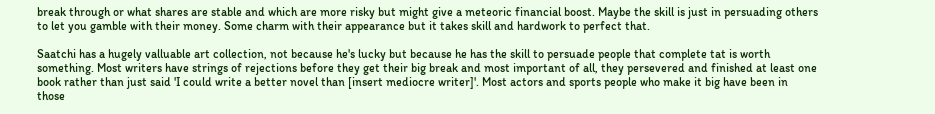break through or what shares are stable and which are more risky but might give a meteoric financial boost. Maybe the skill is just in persuading others to let you gamble with their money. Some charm with their appearance but it takes skill and hardwork to perfect that.

Saatchi has a hugely valluable art collection, not because he's lucky but because he has the skill to persuade people that complete tat is worth something. Most writers have strings of rejections before they get their big break and most important of all, they persevered and finished at least one book rather than just said 'I could write a better novel than [insert mediocre writer]'. Most actors and sports people who make it big have been in those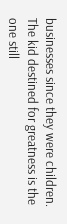businesses since they were children. The kid destined for greatness is the one still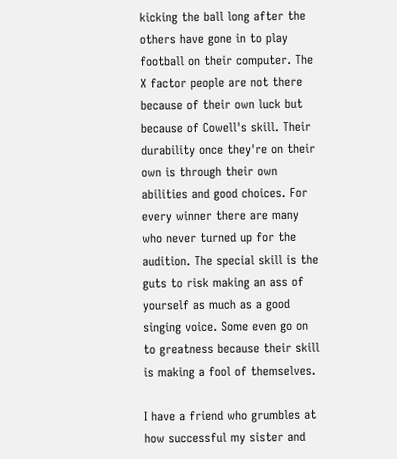kicking the ball long after the others have gone in to play football on their computer. The X factor people are not there because of their own luck but because of Cowell's skill. Their durability once they're on their own is through their own abilities and good choices. For every winner there are many who never turned up for the audition. The special skill is the guts to risk making an ass of yourself as much as a good singing voice. Some even go on to greatness because their skill is making a fool of themselves.

I have a friend who grumbles at how successful my sister and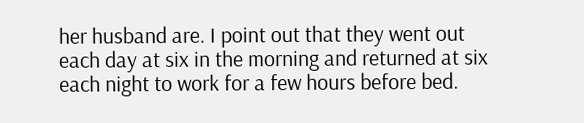her husband are. I point out that they went out each day at six in the morning and returned at six each night to work for a few hours before bed.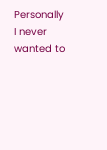Personally I never wanted to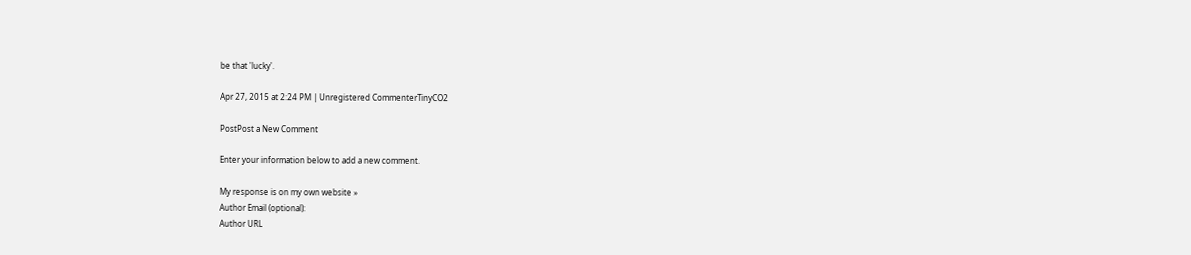be that 'lucky'.

Apr 27, 2015 at 2:24 PM | Unregistered CommenterTinyCO2

PostPost a New Comment

Enter your information below to add a new comment.

My response is on my own website »
Author Email (optional):
Author URL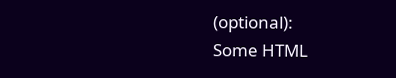(optional):
Some HTML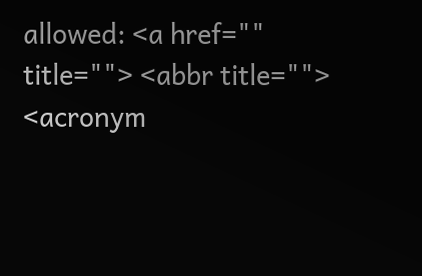allowed: <a href="" title=""> <abbr title=""> <acronym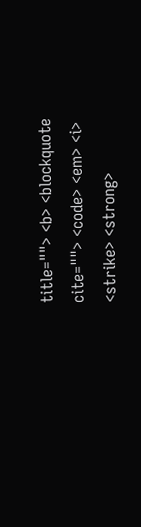title=""> <b> <blockquote cite=""> <code> <em> <i> <strike> <strong>